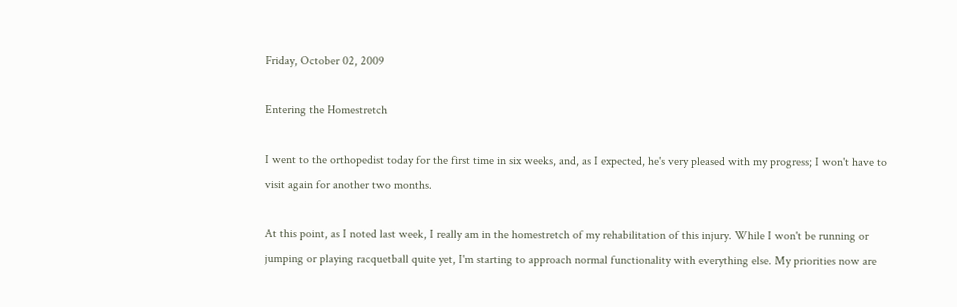Friday, October 02, 2009

Entering the Homestretch

I went to the orthopedist today for the first time in six weeks, and, as I expected, he's very pleased with my progress; I won't have to visit again for another two months.

At this point, as I noted last week, I really am in the homestretch of my rehabilitation of this injury. While I won't be running or jumping or playing racquetball quite yet, I'm starting to approach normal functionality with everything else. My priorities now are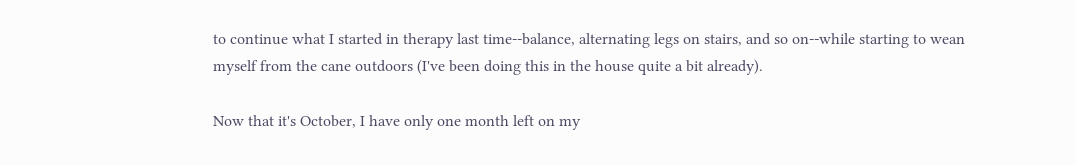to continue what I started in therapy last time--balance, alternating legs on stairs, and so on--while starting to wean myself from the cane outdoors (I've been doing this in the house quite a bit already).

Now that it's October, I have only one month left on my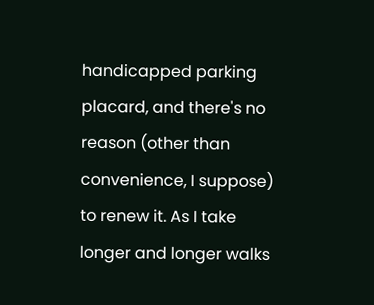handicapped parking placard, and there's no reason (other than convenience, I suppose) to renew it. As I take longer and longer walks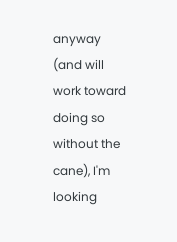anyway (and will work toward doing so without the cane), I'm looking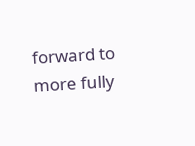forward to more fully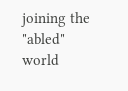joining the "abled" world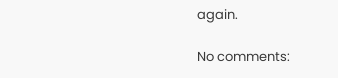again.

No comments: